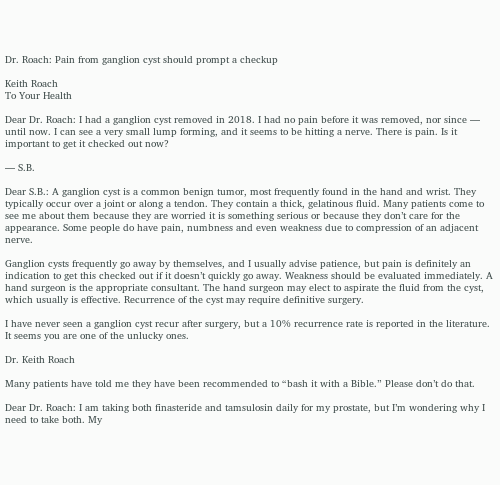Dr. Roach: Pain from ganglion cyst should prompt a checkup

Keith Roach
To Your Health

Dear Dr. Roach: I had a ganglion cyst removed in 2018. I had no pain before it was removed, nor since — until now. I can see a very small lump forming, and it seems to be hitting a nerve. There is pain. Is it important to get it checked out now?

— S.B.

Dear S.B.: A ganglion cyst is a common benign tumor, most frequently found in the hand and wrist. They typically occur over a joint or along a tendon. They contain a thick, gelatinous fluid. Many patients come to see me about them because they are worried it is something serious or because they don’t care for the appearance. Some people do have pain, numbness and even weakness due to compression of an adjacent nerve.

Ganglion cysts frequently go away by themselves, and I usually advise patience, but pain is definitely an indication to get this checked out if it doesn’t quickly go away. Weakness should be evaluated immediately. A hand surgeon is the appropriate consultant. The hand surgeon may elect to aspirate the fluid from the cyst, which usually is effective. Recurrence of the cyst may require definitive surgery.

I have never seen a ganglion cyst recur after surgery, but a 10% recurrence rate is reported in the literature. It seems you are one of the unlucky ones.

Dr. Keith Roach

Many patients have told me they have been recommended to “bash it with a Bible.” Please don’t do that.

Dear Dr. Roach: I am taking both finasteride and tamsulosin daily for my prostate, but I’m wondering why I need to take both. My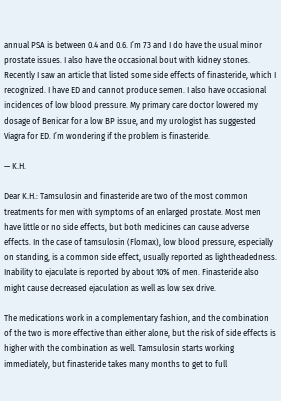annual PSA is between 0.4 and 0.6. I’m 73 and I do have the usual minor prostate issues. I also have the occasional bout with kidney stones. Recently I saw an article that listed some side effects of finasteride, which I recognized. I have ED and cannot produce semen. I also have occasional incidences of low blood pressure. My primary care doctor lowered my dosage of Benicar for a low BP issue, and my urologist has suggested Viagra for ED. I’m wondering if the problem is finasteride.

— K.H.

Dear K.H.: Tamsulosin and finasteride are two of the most common treatments for men with symptoms of an enlarged prostate. Most men have little or no side effects, but both medicines can cause adverse effects. In the case of tamsulosin (Flomax), low blood pressure, especially on standing, is a common side effect, usually reported as lightheadedness. Inability to ejaculate is reported by about 10% of men. Finasteride also might cause decreased ejaculation as well as low sex drive.

The medications work in a complementary fashion, and the combination of the two is more effective than either alone, but the risk of side effects is higher with the combination as well. Tamsulosin starts working immediately, but finasteride takes many months to get to full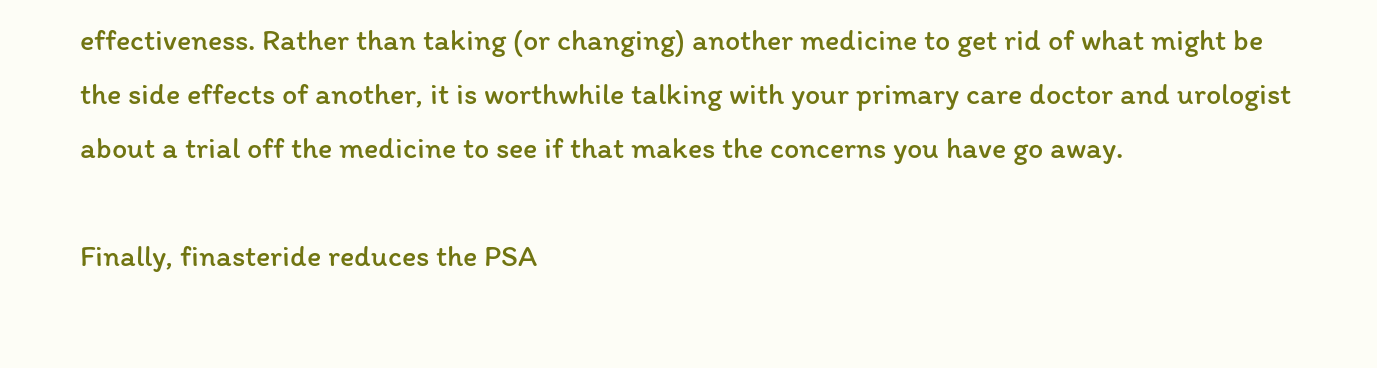effectiveness. Rather than taking (or changing) another medicine to get rid of what might be the side effects of another, it is worthwhile talking with your primary care doctor and urologist about a trial off the medicine to see if that makes the concerns you have go away.

Finally, finasteride reduces the PSA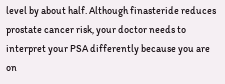level by about half. Although finasteride reduces prostate cancer risk, your doctor needs to interpret your PSA differently because you are on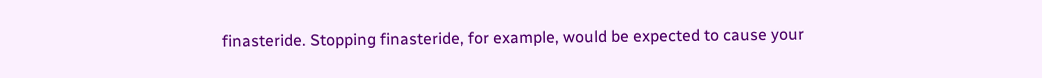finasteride. Stopping finasteride, for example, would be expected to cause your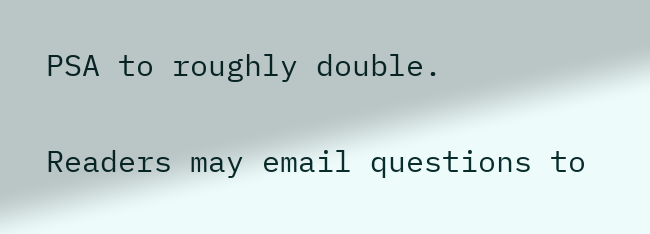PSA to roughly double.

Readers may email questions to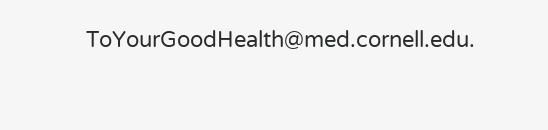ToYourGoodHealth@med.cornell.edu.